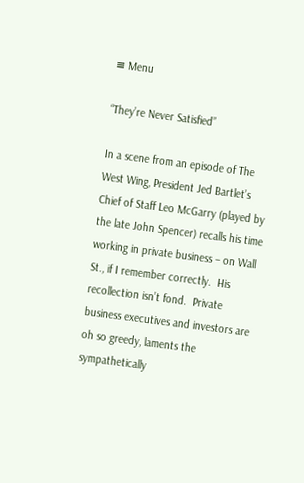≡ Menu

“They’re Never Satisfied”

In a scene from an episode of The West Wing, President Jed Bartlet’s Chief of Staff Leo McGarry (played by the late John Spencer) recalls his time working in private business – on Wall St., if I remember correctly.  His recollection isn’t fond.  Private business executives and investors are oh so greedy, laments the sympathetically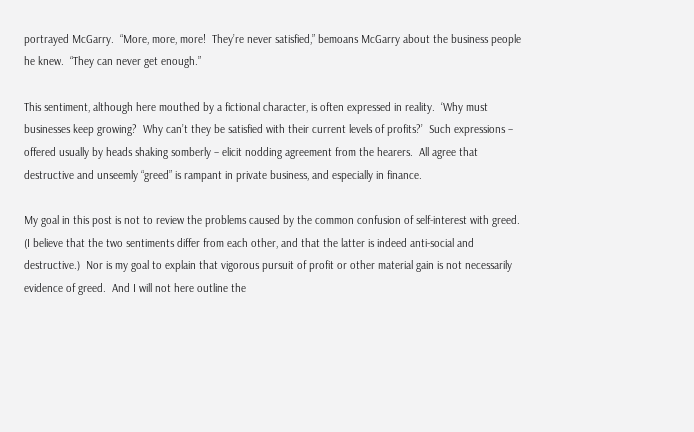portrayed McGarry.  “More, more, more!  They’re never satisfied,” bemoans McGarry about the business people he knew.  “They can never get enough.”

This sentiment, although here mouthed by a fictional character, is often expressed in reality.  ‘Why must businesses keep growing?  Why can’t they be satisfied with their current levels of profits?’  Such expressions – offered usually by heads shaking somberly – elicit nodding agreement from the hearers.  All agree that destructive and unseemly “greed” is rampant in private business, and especially in finance.

My goal in this post is not to review the problems caused by the common confusion of self-interest with greed.  (I believe that the two sentiments differ from each other, and that the latter is indeed anti-social and destructive.)  Nor is my goal to explain that vigorous pursuit of profit or other material gain is not necessarily evidence of greed.  And I will not here outline the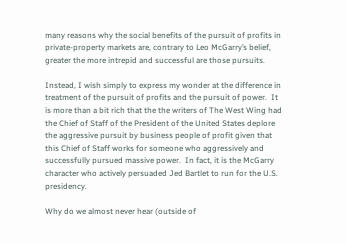many reasons why the social benefits of the pursuit of profits in private-property markets are, contrary to Leo McGarry’s belief, greater the more intrepid and successful are those pursuits.

Instead, I wish simply to express my wonder at the difference in treatment of the pursuit of profits and the pursuit of power.  It is more than a bit rich that the the writers of The West Wing had the Chief of Staff of the President of the United States deplore the aggressive pursuit by business people of profit given that this Chief of Staff works for someone who aggressively and successfully pursued massive power.  In fact, it is the McGarry character who actively persuaded Jed Bartlet to run for the U.S. presidency.

Why do we almost never hear (outside of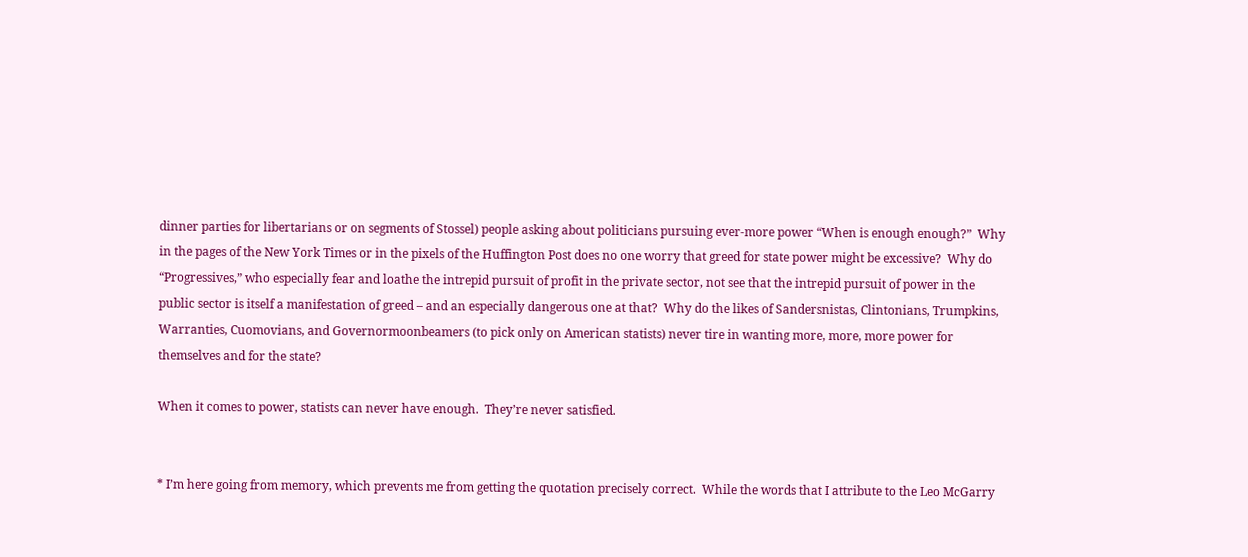dinner parties for libertarians or on segments of Stossel) people asking about politicians pursuing ever-more power “When is enough enough?”  Why in the pages of the New York Times or in the pixels of the Huffington Post does no one worry that greed for state power might be excessive?  Why do “Progressives,” who especially fear and loathe the intrepid pursuit of profit in the private sector, not see that the intrepid pursuit of power in the public sector is itself a manifestation of greed – and an especially dangerous one at that?  Why do the likes of Sandersnistas, Clintonians, Trumpkins, Warranties, Cuomovians, and Governormoonbeamers (to pick only on American statists) never tire in wanting more, more, more power for themselves and for the state?

When it comes to power, statists can never have enough.  They’re never satisfied.


* I’m here going from memory, which prevents me from getting the quotation precisely correct.  While the words that I attribute to the Leo McGarry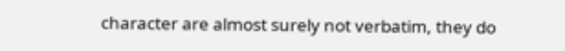character are almost surely not verbatim, they do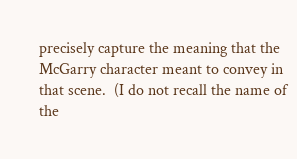precisely capture the meaning that the McGarry character meant to convey in that scene.  (I do not recall the name of the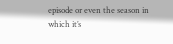episode or even the season in which it’s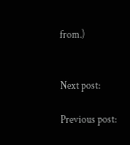from.)


Next post:

Previous post: